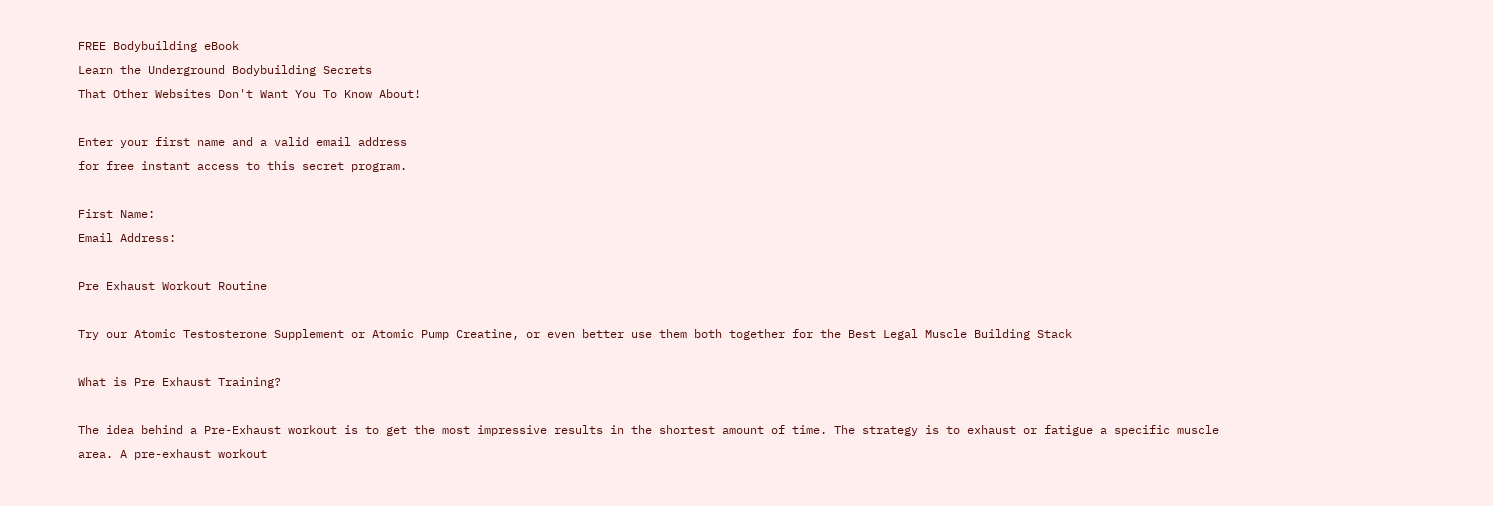FREE Bodybuilding eBook
Learn the Underground Bodybuilding Secrets
That Other Websites Don't Want You To Know About!

Enter your first name and a valid email address
for free instant access to this secret program.

First Name:
Email Address:

Pre Exhaust Workout Routine

Try our Atomic Testosterone Supplement or Atomic Pump Creatine, or even better use them both together for the Best Legal Muscle Building Stack

What is Pre Exhaust Training?

The idea behind a Pre-Exhaust workout is to get the most impressive results in the shortest amount of time. The strategy is to exhaust or fatigue a specific muscle area. A pre-exhaust workout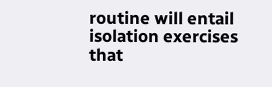routine will entail isolation exercises that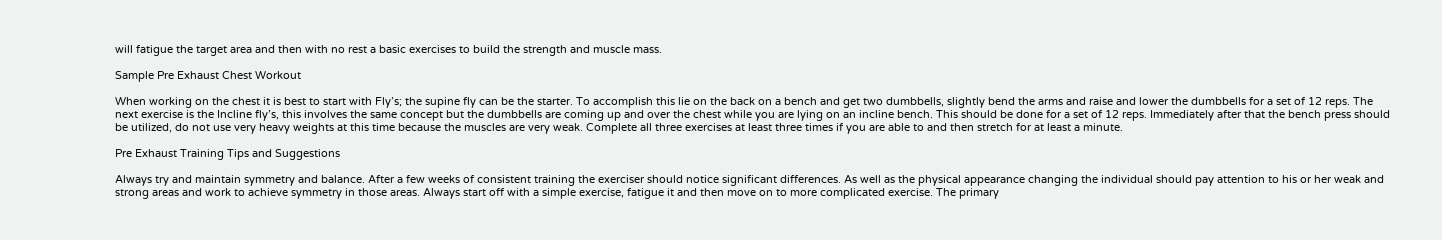will fatigue the target area and then with no rest a basic exercises to build the strength and muscle mass.

Sample Pre Exhaust Chest Workout

When working on the chest it is best to start with Fly’s; the supine fly can be the starter. To accomplish this lie on the back on a bench and get two dumbbells, slightly bend the arms and raise and lower the dumbbells for a set of 12 reps. The next exercise is the Incline fly’s, this involves the same concept but the dumbbells are coming up and over the chest while you are lying on an incline bench. This should be done for a set of 12 reps. Immediately after that the bench press should be utilized, do not use very heavy weights at this time because the muscles are very weak. Complete all three exercises at least three times if you are able to and then stretch for at least a minute.

Pre Exhaust Training Tips and Suggestions

Always try and maintain symmetry and balance. After a few weeks of consistent training the exerciser should notice significant differences. As well as the physical appearance changing the individual should pay attention to his or her weak and strong areas and work to achieve symmetry in those areas. Always start off with a simple exercise, fatigue it and then move on to more complicated exercise. The primary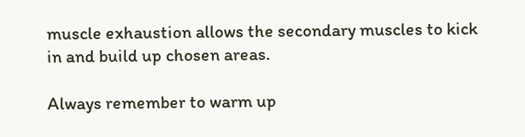muscle exhaustion allows the secondary muscles to kick in and build up chosen areas.

Always remember to warm up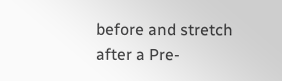before and stretch after a Pre-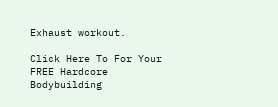Exhaust workout.

Click Here To For Your FREE Hardcore Bodybuilding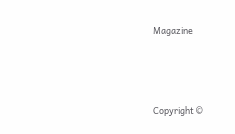Magazine



Copyright ©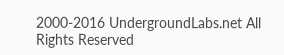2000-2016 UndergroundLabs.net All Rights Reserved